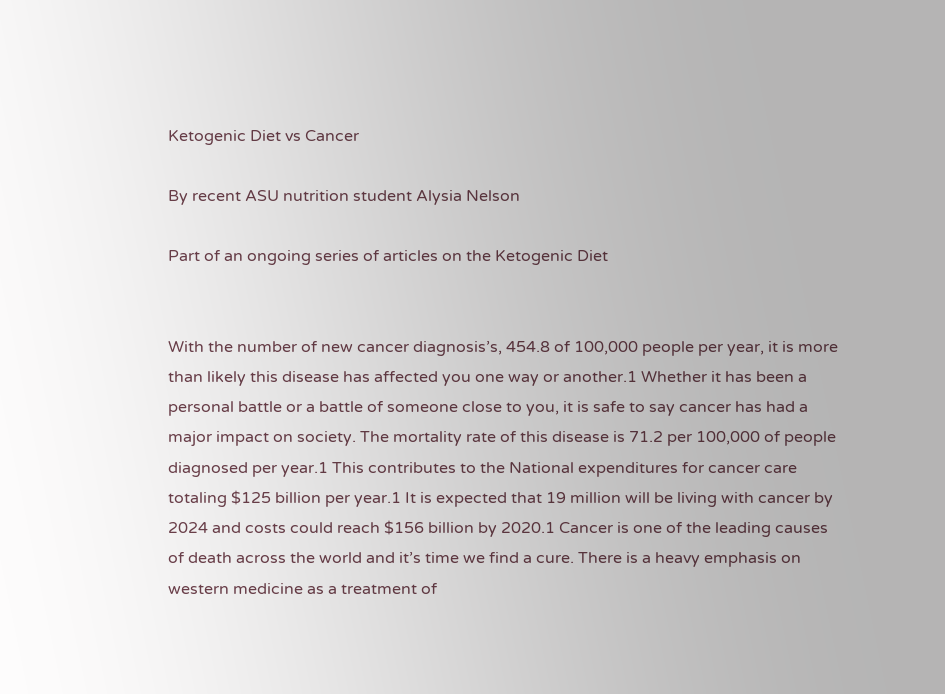Ketogenic Diet vs Cancer

By recent ASU nutrition student Alysia Nelson

Part of an ongoing series of articles on the Ketogenic Diet


With the number of new cancer diagnosis’s, 454.8 of 100,000 people per year, it is more than likely this disease has affected you one way or another.1 Whether it has been a personal battle or a battle of someone close to you, it is safe to say cancer has had a major impact on society. The mortality rate of this disease is 71.2 per 100,000 of people diagnosed per year.1 This contributes to the National expenditures for cancer care totaling $125 billion per year.1 It is expected that 19 million will be living with cancer by 2024 and costs could reach $156 billion by 2020.1 Cancer is one of the leading causes of death across the world and it’s time we find a cure. There is a heavy emphasis on western medicine as a treatment of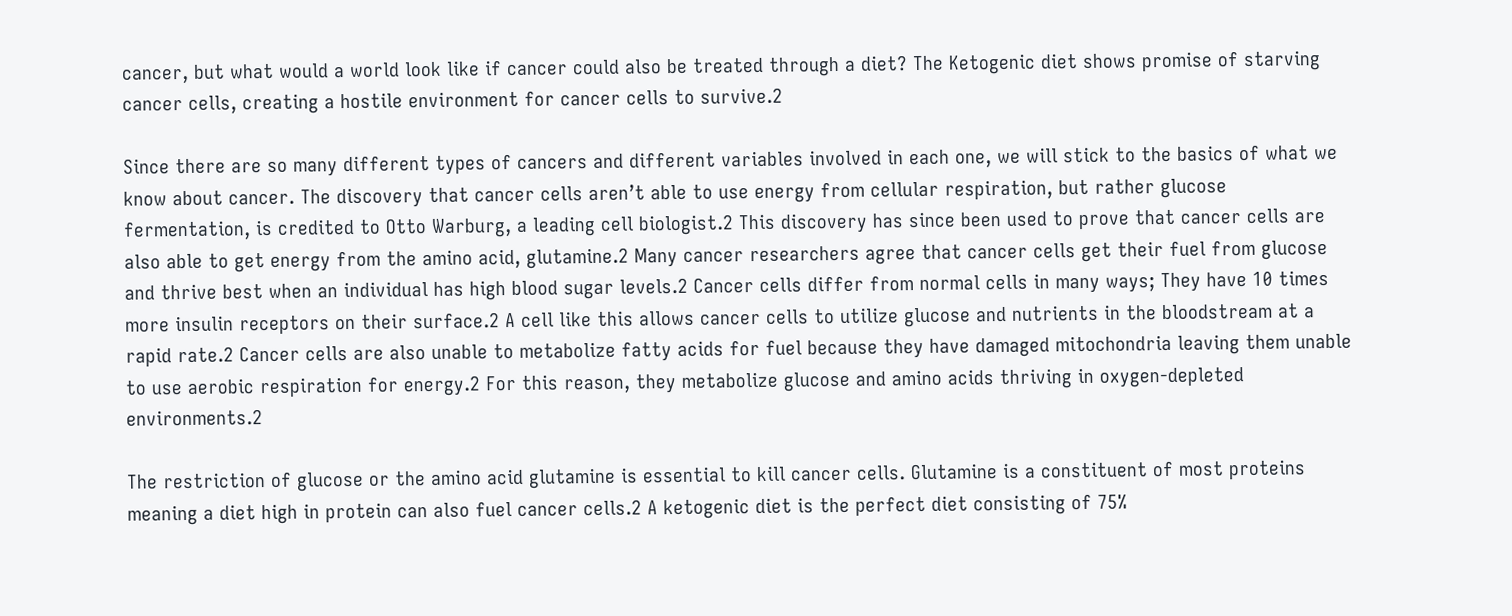cancer, but what would a world look like if cancer could also be treated through a diet? The Ketogenic diet shows promise of starving cancer cells, creating a hostile environment for cancer cells to survive.2

Since there are so many different types of cancers and different variables involved in each one, we will stick to the basics of what we know about cancer. The discovery that cancer cells aren’t able to use energy from cellular respiration, but rather glucose fermentation, is credited to Otto Warburg, a leading cell biologist.2 This discovery has since been used to prove that cancer cells are also able to get energy from the amino acid, glutamine.2 Many cancer researchers agree that cancer cells get their fuel from glucose and thrive best when an individual has high blood sugar levels.2 Cancer cells differ from normal cells in many ways; They have 10 times more insulin receptors on their surface.2 A cell like this allows cancer cells to utilize glucose and nutrients in the bloodstream at a rapid rate.2 Cancer cells are also unable to metabolize fatty acids for fuel because they have damaged mitochondria leaving them unable to use aerobic respiration for energy.2 For this reason, they metabolize glucose and amino acids thriving in oxygen-depleted environments.2

The restriction of glucose or the amino acid glutamine is essential to kill cancer cells. Glutamine is a constituent of most proteins meaning a diet high in protein can also fuel cancer cells.2 A ketogenic diet is the perfect diet consisting of 75%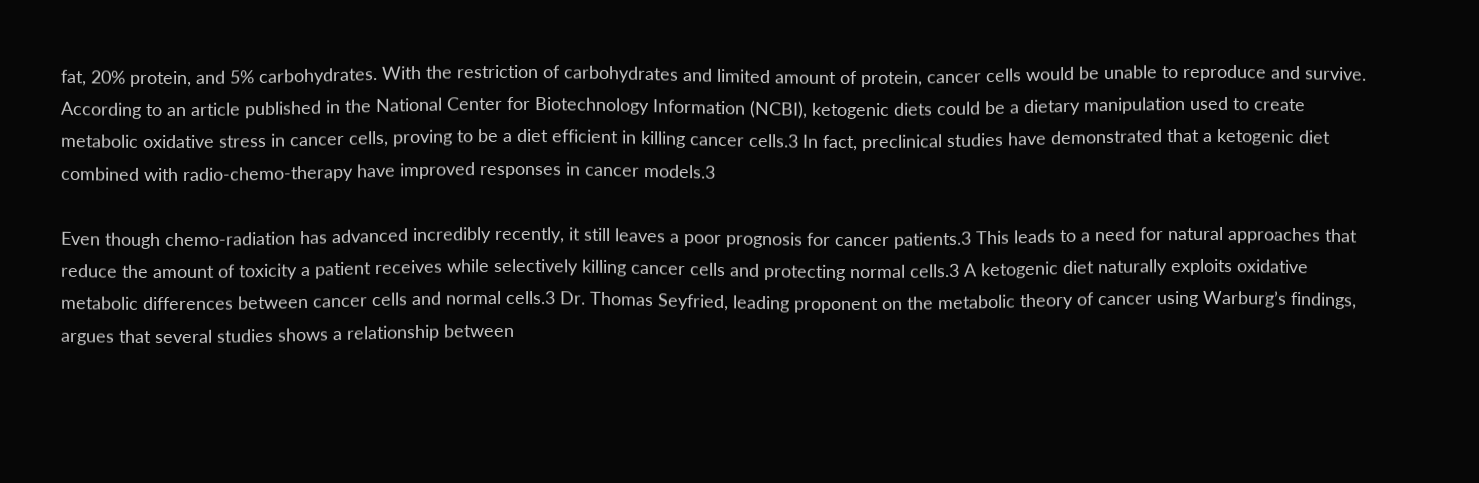fat, 20% protein, and 5% carbohydrates. With the restriction of carbohydrates and limited amount of protein, cancer cells would be unable to reproduce and survive. According to an article published in the National Center for Biotechnology Information (NCBI), ketogenic diets could be a dietary manipulation used to create metabolic oxidative stress in cancer cells, proving to be a diet efficient in killing cancer cells.3 In fact, preclinical studies have demonstrated that a ketogenic diet combined with radio-chemo-therapy have improved responses in cancer models.3

Even though chemo-radiation has advanced incredibly recently, it still leaves a poor prognosis for cancer patients.3 This leads to a need for natural approaches that reduce the amount of toxicity a patient receives while selectively killing cancer cells and protecting normal cells.3 A ketogenic diet naturally exploits oxidative metabolic differences between cancer cells and normal cells.3 Dr. Thomas Seyfried, leading proponent on the metabolic theory of cancer using Warburg’s findings, argues that several studies shows a relationship between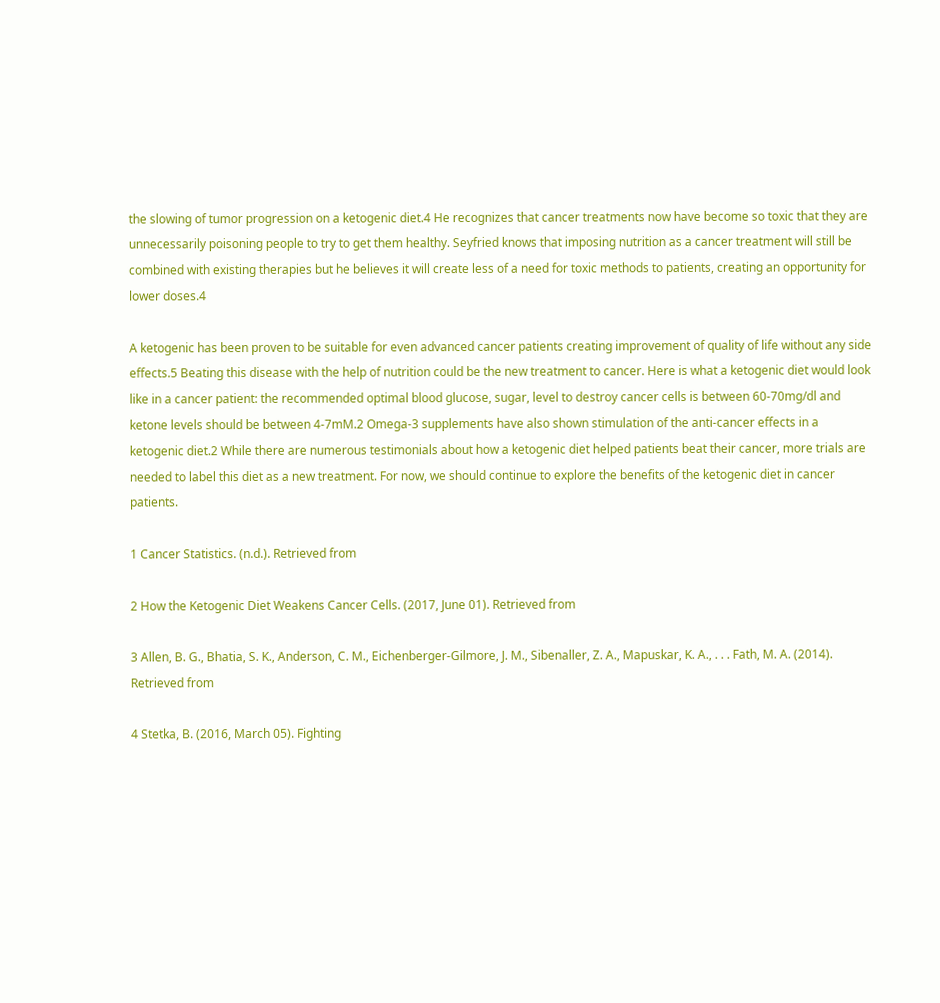the slowing of tumor progression on a ketogenic diet.4 He recognizes that cancer treatments now have become so toxic that they are unnecessarily poisoning people to try to get them healthy. Seyfried knows that imposing nutrition as a cancer treatment will still be combined with existing therapies but he believes it will create less of a need for toxic methods to patients, creating an opportunity for lower doses.4

A ketogenic has been proven to be suitable for even advanced cancer patients creating improvement of quality of life without any side effects.5 Beating this disease with the help of nutrition could be the new treatment to cancer. Here is what a ketogenic diet would look like in a cancer patient: the recommended optimal blood glucose, sugar, level to destroy cancer cells is between 60-70mg/dl and ketone levels should be between 4-7mM.2 Omega-3 supplements have also shown stimulation of the anti-cancer effects in a ketogenic diet.2 While there are numerous testimonials about how a ketogenic diet helped patients beat their cancer, more trials are needed to label this diet as a new treatment. For now, we should continue to explore the benefits of the ketogenic diet in cancer patients.

1 Cancer Statistics. (n.d.). Retrieved from

2 How the Ketogenic Diet Weakens Cancer Cells. (2017, June 01). Retrieved from

3 Allen, B. G., Bhatia, S. K., Anderson, C. M., Eichenberger-Gilmore, J. M., Sibenaller, Z. A., Mapuskar, K. A., . . . Fath, M. A. (2014). Retrieved from

4 Stetka, B. (2016, March 05). Fighting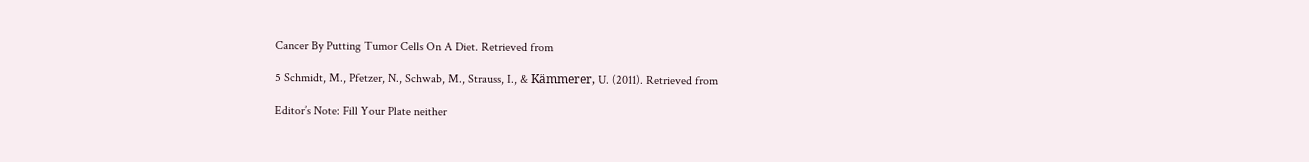Cancer By Putting Tumor Cells On A Diet. Retrieved from

5 Schmidt, M., Pfetzer, N., Schwab, M., Strauss, I., & Kämmerer, U. (2011). Retrieved from

Editor’s Note: Fill Your Plate neither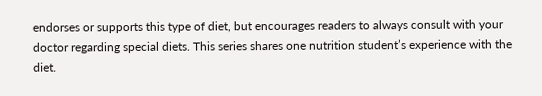endorses or supports this type of diet, but encourages readers to always consult with your doctor regarding special diets. This series shares one nutrition student’s experience with the diet.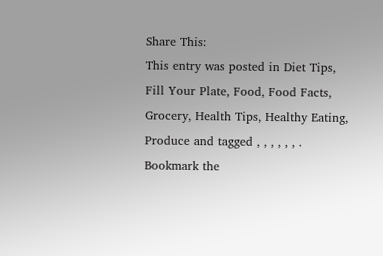Share This:
This entry was posted in Diet Tips, Fill Your Plate, Food, Food Facts, Grocery, Health Tips, Healthy Eating, Produce and tagged , , , , , , . Bookmark the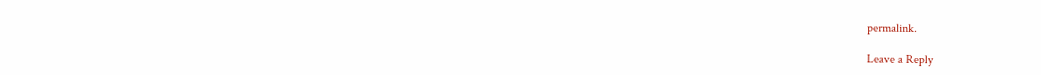permalink.

Leave a Reply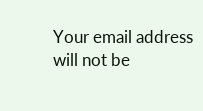Your email address will not be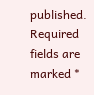published. Required fields are marked *